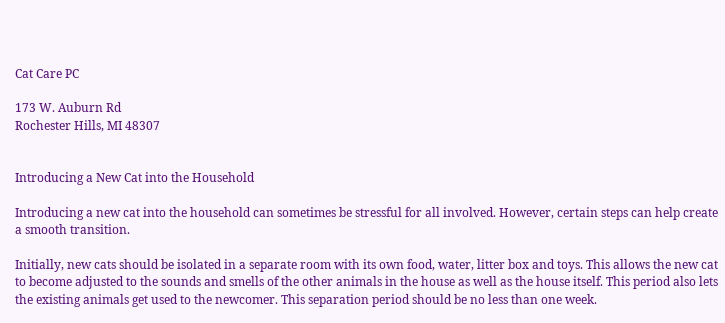Cat Care PC

173 W. Auburn Rd
Rochester Hills, MI 48307


Introducing a New Cat into the Household

Introducing a new cat into the household can sometimes be stressful for all involved. However, certain steps can help create a smooth transition.

Initially, new cats should be isolated in a separate room with its own food, water, litter box and toys. This allows the new cat to become adjusted to the sounds and smells of the other animals in the house as well as the house itself. This period also lets the existing animals get used to the newcomer. This separation period should be no less than one week.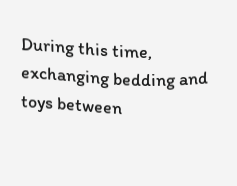During this time, exchanging bedding and toys between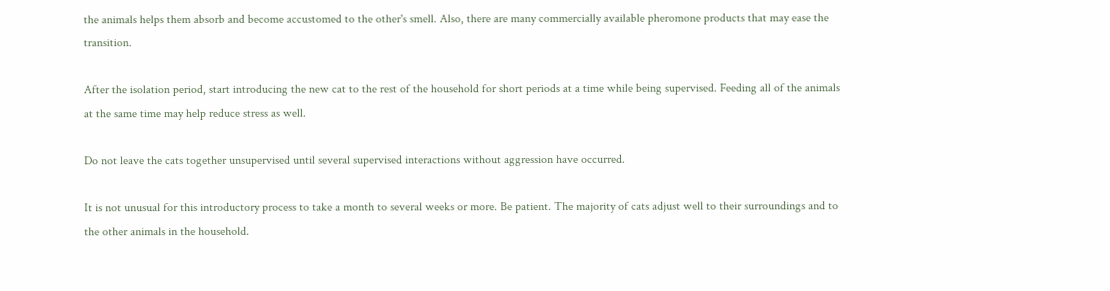the animals helps them absorb and become accustomed to the other's smell. Also, there are many commercially available pheromone products that may ease the transition.

After the isolation period, start introducing the new cat to the rest of the household for short periods at a time while being supervised. Feeding all of the animals at the same time may help reduce stress as well.

Do not leave the cats together unsupervised until several supervised interactions without aggression have occurred.

It is not unusual for this introductory process to take a month to several weeks or more. Be patient. The majority of cats adjust well to their surroundings and to the other animals in the household.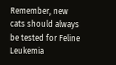Remember, new cats should always be tested for Feline Leukemia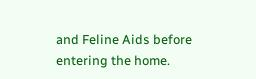and Feline Aids before entering the home.